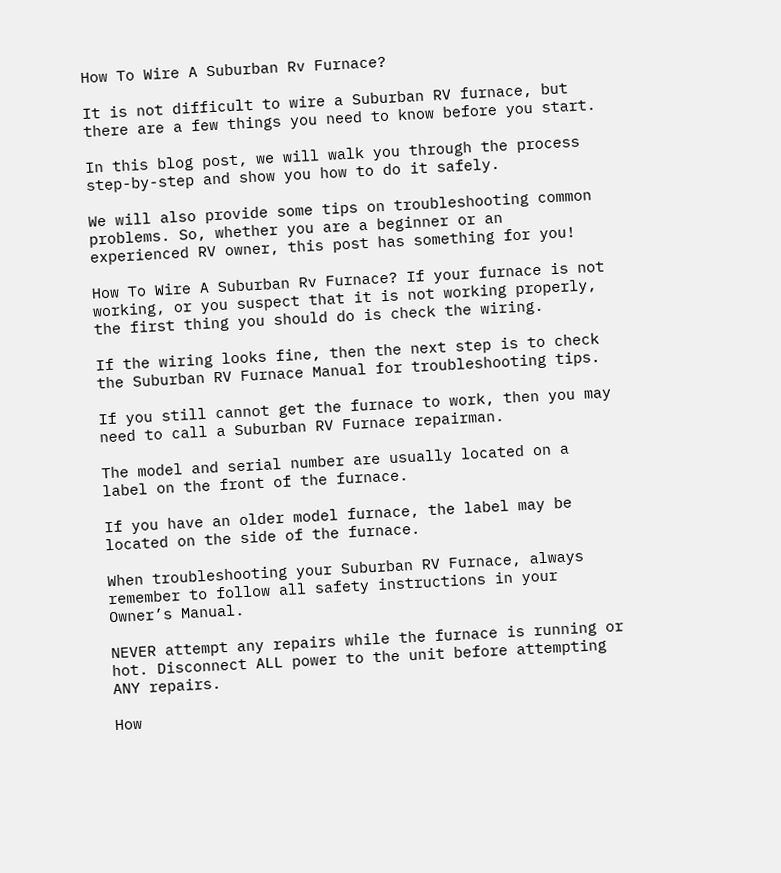How To Wire A Suburban Rv Furnace?

It is not difficult to wire a Suburban RV furnace, but there are a few things you need to know before you start.

In this blog post, we will walk you through the process step-by-step and show you how to do it safely.

We will also provide some tips on troubleshooting common problems. So, whether you are a beginner or an experienced RV owner, this post has something for you!

How To Wire A Suburban Rv Furnace? If your furnace is not working, or you suspect that it is not working properly, the first thing you should do is check the wiring.

If the wiring looks fine, then the next step is to check the Suburban RV Furnace Manual for troubleshooting tips.

If you still cannot get the furnace to work, then you may need to call a Suburban RV Furnace repairman.

The model and serial number are usually located on a label on the front of the furnace.

If you have an older model furnace, the label may be located on the side of the furnace.

When troubleshooting your Suburban RV Furnace, always remember to follow all safety instructions in your Owner’s Manual.

NEVER attempt any repairs while the furnace is running or hot. Disconnect ALL power to the unit before attempting ANY repairs.

How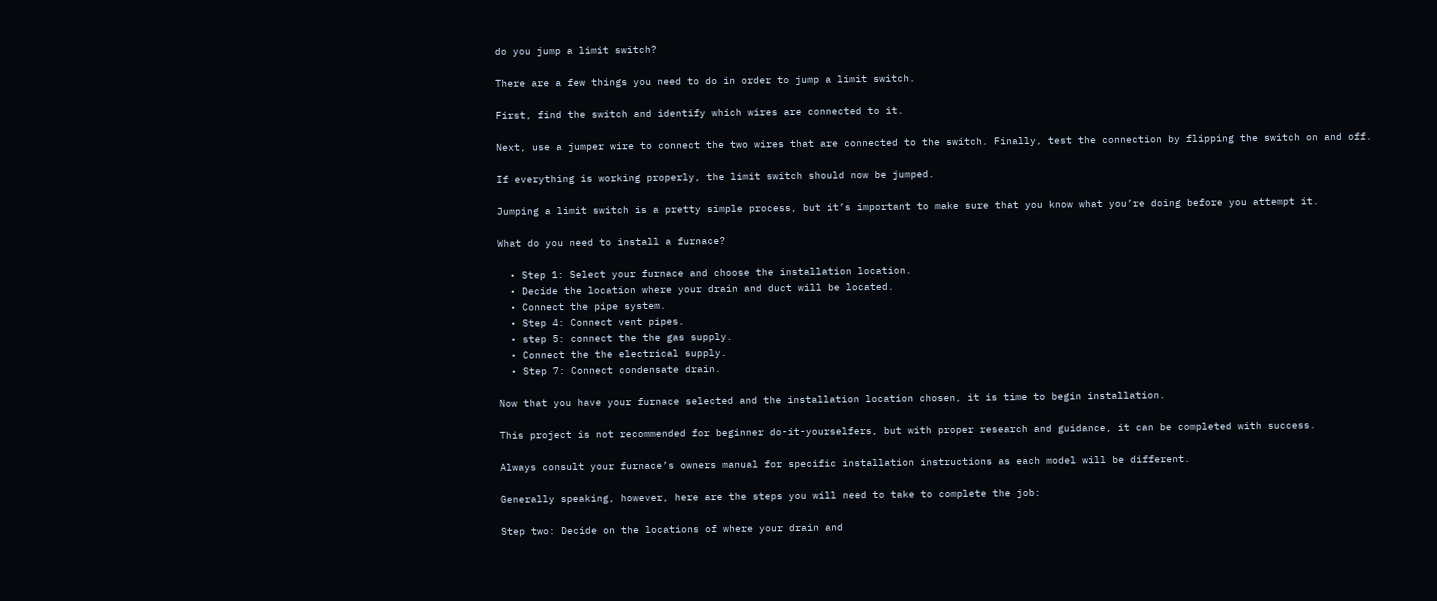do you jump a limit switch?

There are a few things you need to do in order to jump a limit switch.

First, find the switch and identify which wires are connected to it.

Next, use a jumper wire to connect the two wires that are connected to the switch. Finally, test the connection by flipping the switch on and off.

If everything is working properly, the limit switch should now be jumped.

Jumping a limit switch is a pretty simple process, but it’s important to make sure that you know what you’re doing before you attempt it.

What do you need to install a furnace?

  • Step 1: Select your furnace and choose the installation location.
  • Decide the location where your drain and duct will be located.
  • Connect the pipe system.
  • Step 4: Connect vent pipes.
  • step 5: connect the the gas supply.
  • Connect the the electrical supply.
  • Step 7: Connect condensate drain.

Now that you have your furnace selected and the installation location chosen, it is time to begin installation.

This project is not recommended for beginner do-it-yourselfers, but with proper research and guidance, it can be completed with success.

Always consult your furnace’s owners manual for specific installation instructions as each model will be different.

Generally speaking, however, here are the steps you will need to take to complete the job:

Step two: Decide on the locations of where your drain and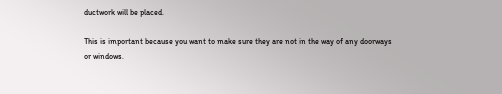ductwork will be placed.

This is important because you want to make sure they are not in the way of any doorways or windows.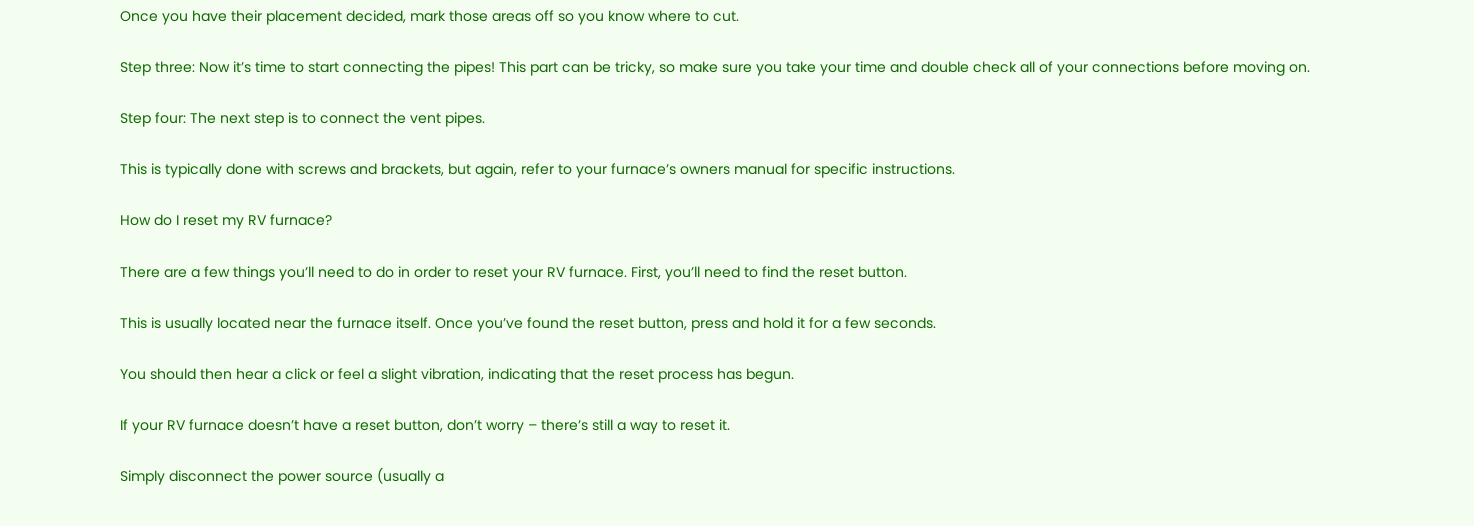Once you have their placement decided, mark those areas off so you know where to cut.

Step three: Now it’s time to start connecting the pipes! This part can be tricky, so make sure you take your time and double check all of your connections before moving on.

Step four: The next step is to connect the vent pipes.

This is typically done with screws and brackets, but again, refer to your furnace’s owners manual for specific instructions.

How do I reset my RV furnace?

There are a few things you’ll need to do in order to reset your RV furnace. First, you’ll need to find the reset button.

This is usually located near the furnace itself. Once you’ve found the reset button, press and hold it for a few seconds.

You should then hear a click or feel a slight vibration, indicating that the reset process has begun.

If your RV furnace doesn’t have a reset button, don’t worry – there’s still a way to reset it.

Simply disconnect the power source (usually a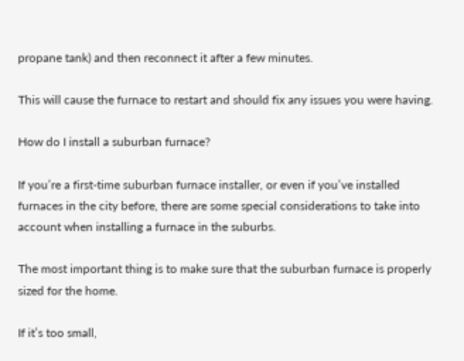propane tank) and then reconnect it after a few minutes.

This will cause the furnace to restart and should fix any issues you were having.

How do I install a suburban furnace?

If you’re a first-time suburban furnace installer, or even if you’ve installed furnaces in the city before, there are some special considerations to take into account when installing a furnace in the suburbs.

The most important thing is to make sure that the suburban furnace is properly sized for the home.

If it’s too small,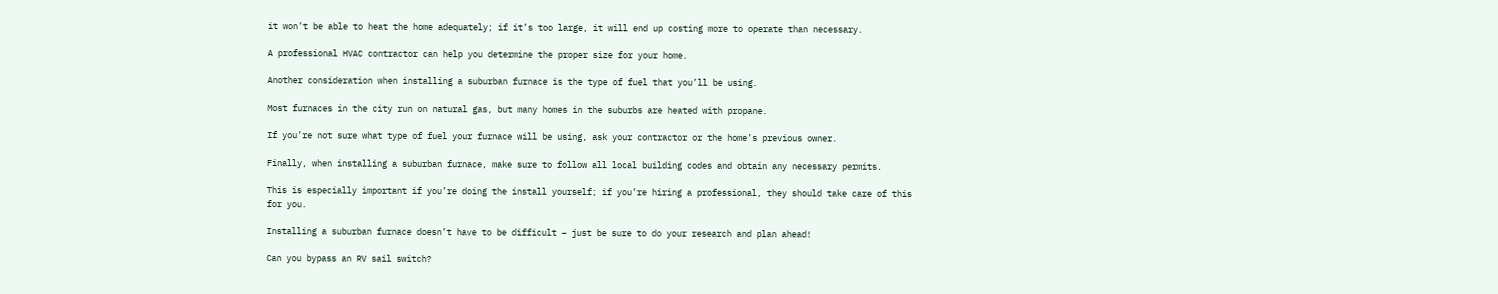it won’t be able to heat the home adequately; if it’s too large, it will end up costing more to operate than necessary.

A professional HVAC contractor can help you determine the proper size for your home.

Another consideration when installing a suburban furnace is the type of fuel that you’ll be using.

Most furnaces in the city run on natural gas, but many homes in the suburbs are heated with propane.

If you’re not sure what type of fuel your furnace will be using, ask your contractor or the home’s previous owner.

Finally, when installing a suburban furnace, make sure to follow all local building codes and obtain any necessary permits.

This is especially important if you’re doing the install yourself; if you’re hiring a professional, they should take care of this for you.

Installing a suburban furnace doesn’t have to be difficult – just be sure to do your research and plan ahead!

Can you bypass an RV sail switch?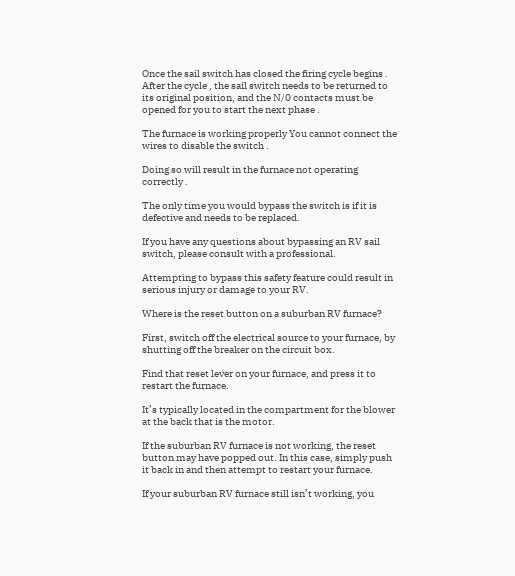Once the sail switch has closed the firing cycle begins . After the cycle , the sail switch needs to be returned to its original position, and the N/0 contacts must be opened for you to start the next phase .

The furnace is working properly You cannot connect the wires to disable the switch .

Doing so will result in the furnace not operating correctly .

The only time you would bypass the switch is if it is defective and needs to be replaced.

If you have any questions about bypassing an RV sail switch, please consult with a professional.

Attempting to bypass this safety feature could result in serious injury or damage to your RV.

Where is the reset button on a suburban RV furnace?

First, switch off the electrical source to your furnace, by shutting off the breaker on the circuit box.

Find that reset lever on your furnace, and press it to restart the furnace.

It’s typically located in the compartment for the blower at the back that is the motor.

If the suburban RV furnace is not working, the reset button may have popped out. In this case, simply push it back in and then attempt to restart your furnace.

If your suburban RV furnace still isn’t working, you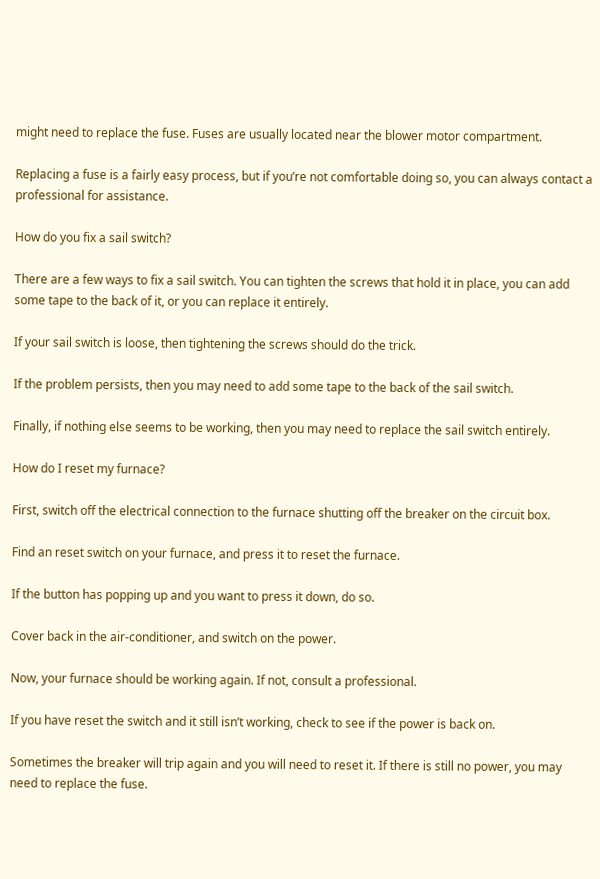might need to replace the fuse. Fuses are usually located near the blower motor compartment.

Replacing a fuse is a fairly easy process, but if you’re not comfortable doing so, you can always contact a professional for assistance.

How do you fix a sail switch?

There are a few ways to fix a sail switch. You can tighten the screws that hold it in place, you can add some tape to the back of it, or you can replace it entirely.

If your sail switch is loose, then tightening the screws should do the trick.

If the problem persists, then you may need to add some tape to the back of the sail switch.

Finally, if nothing else seems to be working, then you may need to replace the sail switch entirely.

How do I reset my furnace?

First, switch off the electrical connection to the furnace shutting off the breaker on the circuit box.

Find an reset switch on your furnace, and press it to reset the furnace.

If the button has popping up and you want to press it down, do so.

Cover back in the air-conditioner, and switch on the power.

Now, your furnace should be working again. If not, consult a professional.

If you have reset the switch and it still isn’t working, check to see if the power is back on.

Sometimes the breaker will trip again and you will need to reset it. If there is still no power, you may need to replace the fuse.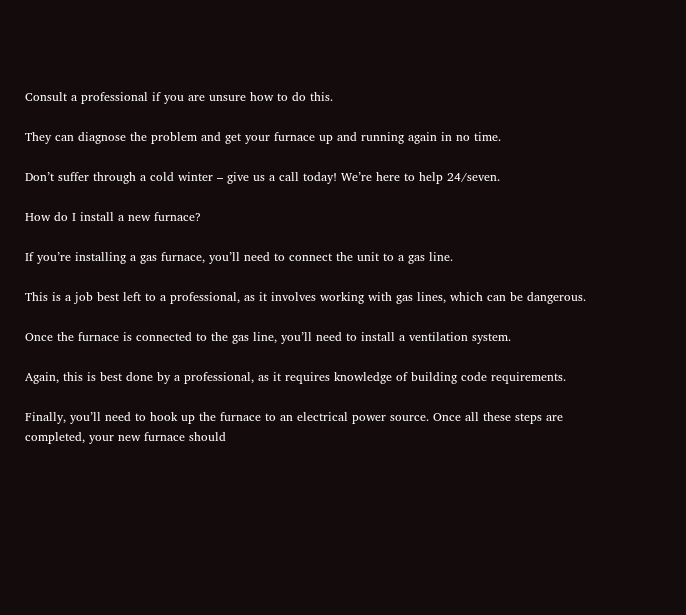Consult a professional if you are unsure how to do this.

They can diagnose the problem and get your furnace up and running again in no time.

Don’t suffer through a cold winter – give us a call today! We’re here to help 24/seven.

How do I install a new furnace?

If you’re installing a gas furnace, you’ll need to connect the unit to a gas line.

This is a job best left to a professional, as it involves working with gas lines, which can be dangerous.

Once the furnace is connected to the gas line, you’ll need to install a ventilation system.

Again, this is best done by a professional, as it requires knowledge of building code requirements.

Finally, you’ll need to hook up the furnace to an electrical power source. Once all these steps are completed, your new furnace should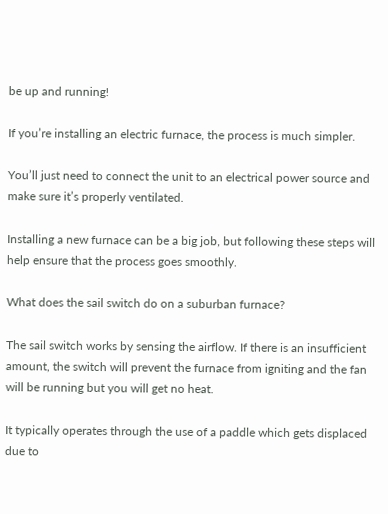be up and running!

If you’re installing an electric furnace, the process is much simpler.

You’ll just need to connect the unit to an electrical power source and make sure it’s properly ventilated.

Installing a new furnace can be a big job, but following these steps will help ensure that the process goes smoothly.

What does the sail switch do on a suburban furnace?

The sail switch works by sensing the airflow. If there is an insufficient amount, the switch will prevent the furnace from igniting and the fan will be running but you will get no heat.

It typically operates through the use of a paddle which gets displaced due to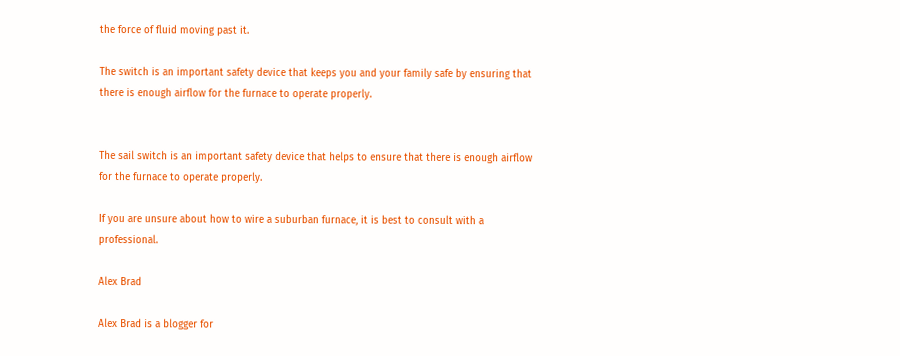the force of fluid moving past it.

The switch is an important safety device that keeps you and your family safe by ensuring that there is enough airflow for the furnace to operate properly.


The sail switch is an important safety device that helps to ensure that there is enough airflow for the furnace to operate properly.

If you are unsure about how to wire a suburban furnace, it is best to consult with a professional.

Alex Brad

Alex Brad is a blogger for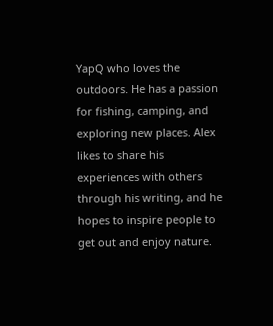YapQ who loves the outdoors. He has a passion for fishing, camping, and exploring new places. Alex likes to share his experiences with others through his writing, and he hopes to inspire people to get out and enjoy nature.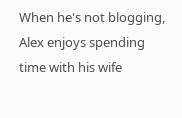When he's not blogging, Alex enjoys spending time with his wife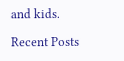and kids.

Recent Posts